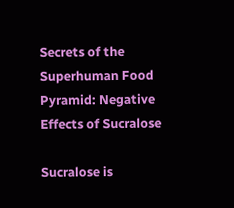Secrets of the Superhuman Food Pyramid: Negative Effects of Sucralose

Sucralose is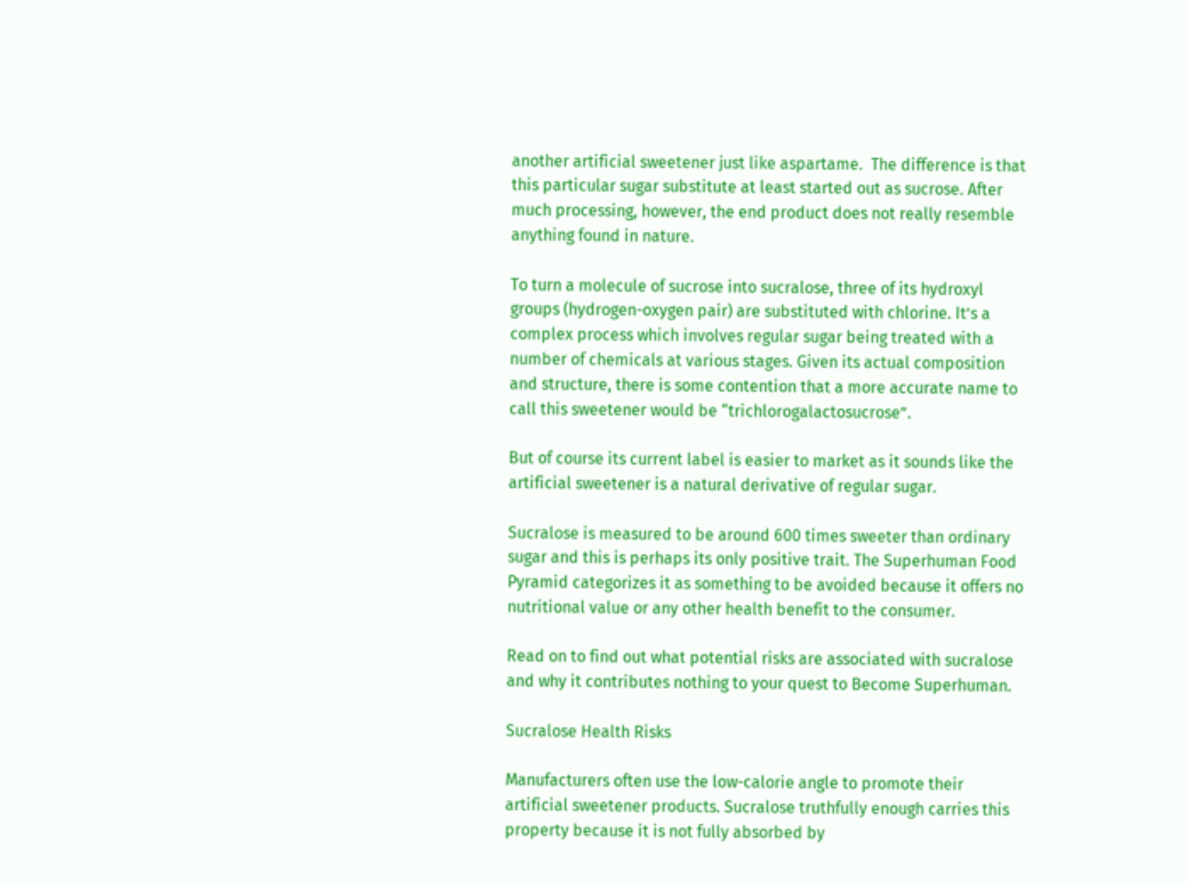another artificial sweetener just like aspartame.  The difference is that this particular sugar substitute at least started out as sucrose. After much processing, however, the end product does not really resemble anything found in nature.

To turn a molecule of sucrose into sucralose, three of its hydroxyl groups (hydrogen-oxygen pair) are substituted with chlorine. It’s a complex process which involves regular sugar being treated with a number of chemicals at various stages. Given its actual composition and structure, there is some contention that a more accurate name to call this sweetener would be “trichlorogalactosucrose”.

But of course its current label is easier to market as it sounds like the artificial sweetener is a natural derivative of regular sugar.

Sucralose is measured to be around 600 times sweeter than ordinary sugar and this is perhaps its only positive trait. The Superhuman Food Pyramid categorizes it as something to be avoided because it offers no nutritional value or any other health benefit to the consumer.

Read on to find out what potential risks are associated with sucralose and why it contributes nothing to your quest to Become Superhuman.

Sucralose Health Risks

Manufacturers often use the low-calorie angle to promote their artificial sweetener products. Sucralose truthfully enough carries this property because it is not fully absorbed by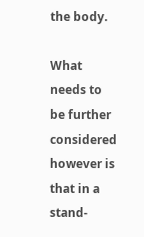the body.

What needs to be further considered however is that in a stand-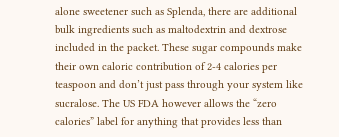alone sweetener such as Splenda, there are additional bulk ingredients such as maltodextrin and dextrose included in the packet. These sugar compounds make their own caloric contribution of 2-4 calories per teaspoon and don’t just pass through your system like sucralose. The US FDA however allows the “zero calories” label for anything that provides less than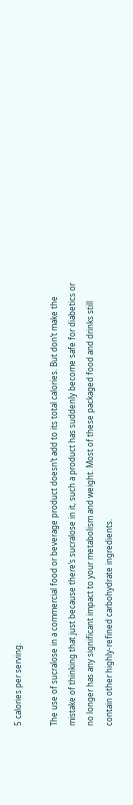5 calories per serving.

The use of sucralose in a commercial food or beverage product doesn’t add to its total calories. But don’t make the mistake of thinking that just because there’s sucralose in it, such a product has suddenly become safe for diabetics or no longer has any significant impact to your metabolism and weight. Most of these packaged food and drinks still contain other highly-refined carbohydrate ingredients.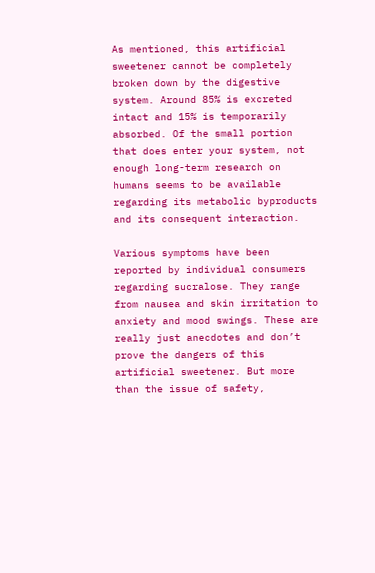As mentioned, this artificial sweetener cannot be completely broken down by the digestive system. Around 85% is excreted intact and 15% is temporarily absorbed. Of the small portion that does enter your system, not enough long-term research on humans seems to be available regarding its metabolic byproducts and its consequent interaction.

Various symptoms have been reported by individual consumers regarding sucralose. They range from nausea and skin irritation to anxiety and mood swings. These are really just anecdotes and don’t prove the dangers of this artificial sweetener. But more than the issue of safety,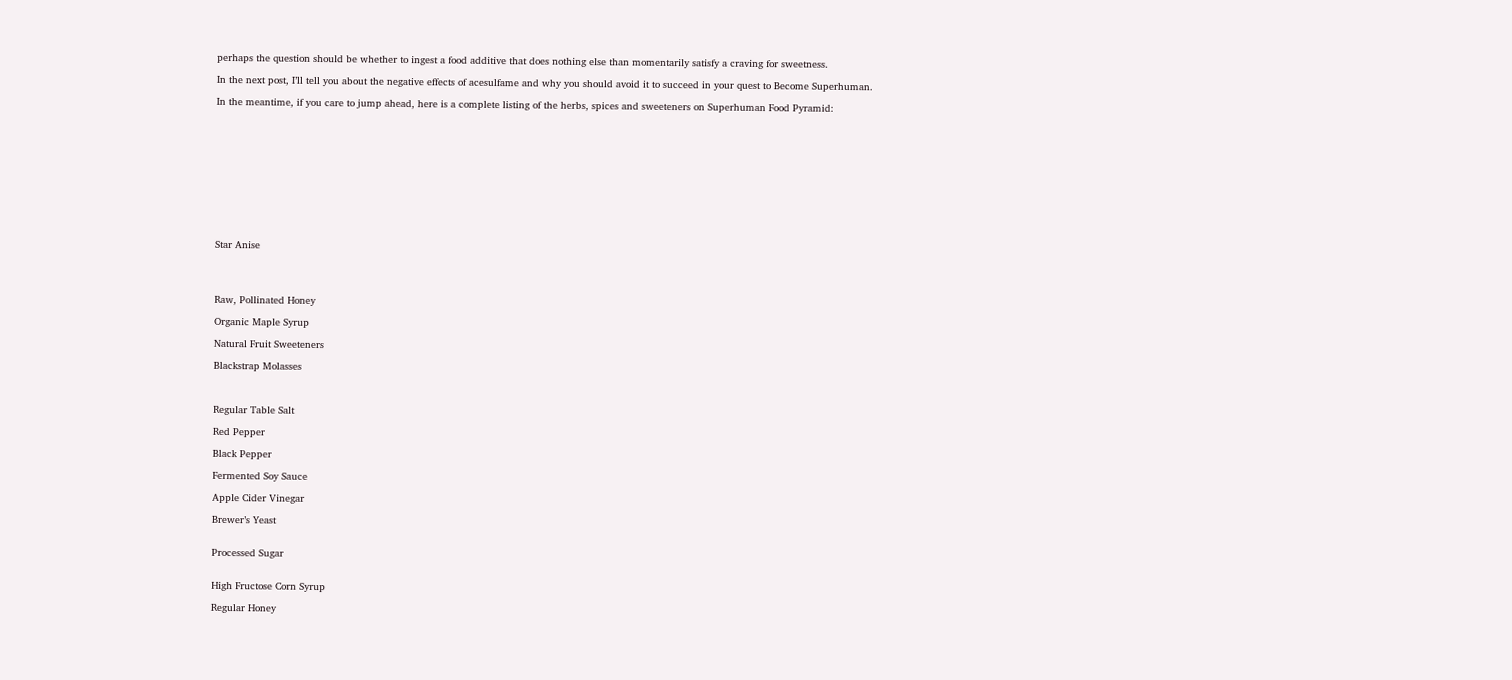perhaps the question should be whether to ingest a food additive that does nothing else than momentarily satisfy a craving for sweetness.

In the next post, I’ll tell you about the negative effects of acesulfame and why you should avoid it to succeed in your quest to Become Superhuman.

In the meantime, if you care to jump ahead, here is a complete listing of the herbs, spices and sweeteners on Superhuman Food Pyramid:












Star Anise




Raw, Pollinated Honey

Organic Maple Syrup

Natural Fruit Sweeteners

Blackstrap Molasses



Regular Table Salt

Red Pepper

Black Pepper

Fermented Soy Sauce

Apple Cider Vinegar

Brewer’s Yeast


Processed Sugar


High Fructose Corn Syrup

Regular Honey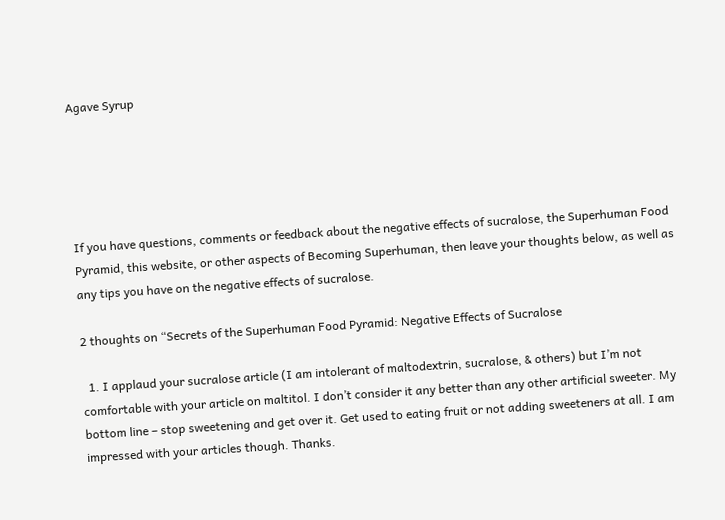Agave Syrup





If you have questions, comments or feedback about the negative effects of sucralose, the Superhuman Food Pyramid, this website, or other aspects of Becoming Superhuman, then leave your thoughts below, as well as any tips you have on the negative effects of sucralose.

2 thoughts on “Secrets of the Superhuman Food Pyramid: Negative Effects of Sucralose

  1. I applaud your sucralose article (I am intolerant of maltodextrin, sucralose, & others) but I’m not comfortable with your article on maltitol. I don’t consider it any better than any other artificial sweeter. My bottom line – stop sweetening and get over it. Get used to eating fruit or not adding sweeteners at all. I am impressed with your articles though. Thanks.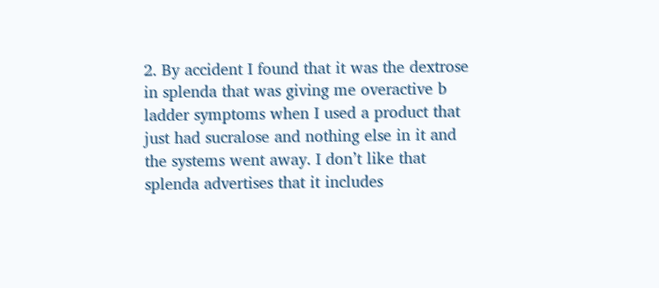2. By accident I found that it was the dextrose in splenda that was giving me overactive b ladder symptoms when I used a product that just had sucralose and nothing else in it and the systems went away. I don’t like that splenda advertises that it includes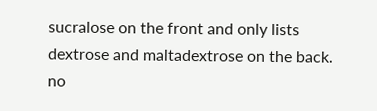sucralose on the front and only lists dextrose and maltadextrose on the back. no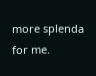more splenda for me.